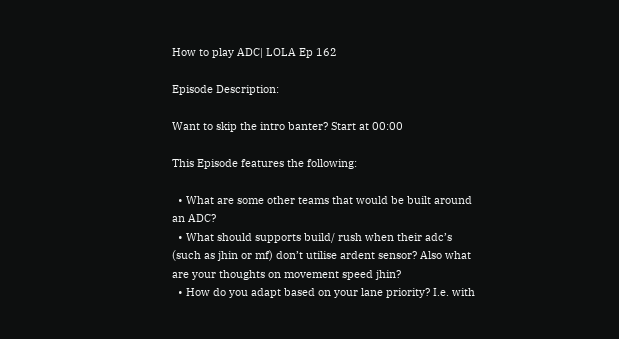How to play ADC| LOLA Ep 162

Episode Description:

Want to skip the intro banter? Start at 00:00

This Episode features the following:

  • What are some other teams that would be built around an ADC?
  • What should supports build/ rush when their adc’s (such as jhin or mf) don’t utilise ardent sensor? Also what are your thoughts on movement speed jhin?
  • How do you adapt based on your lane priority? I.e. with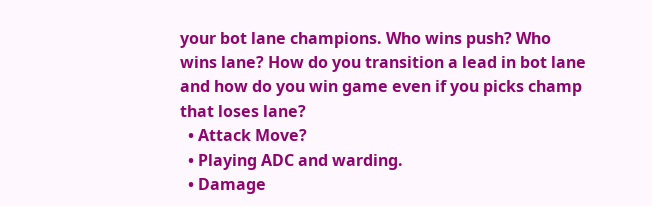your bot lane champions. Who wins push? Who wins lane? How do you transition a lead in bot lane and how do you win game even if you picks champ that loses lane?
  • Attack Move?
  • Playing ADC and warding.
  • Damage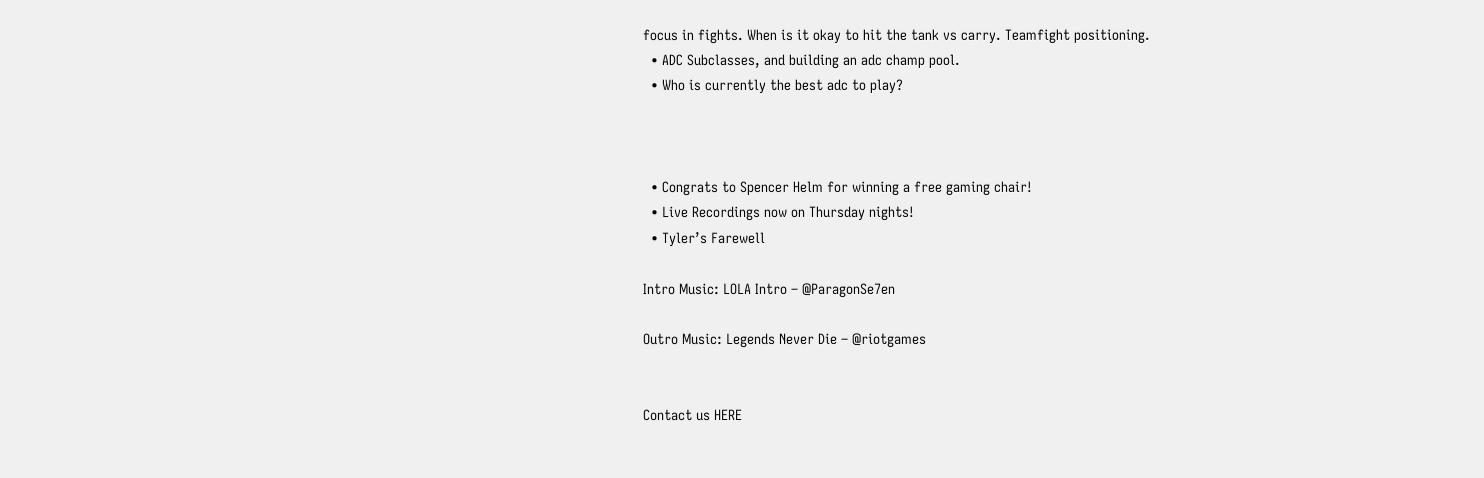focus in fights. When is it okay to hit the tank vs carry. Teamfight positioning.
  • ADC Subclasses, and building an adc champ pool.
  • Who is currently the best adc to play?



  • Congrats to Spencer Helm for winning a free gaming chair!
  • Live Recordings now on Thursday nights!
  • Tyler’s Farewell

Intro Music: LOLA Intro – @ParagonSe7en

Outro Music: Legends Never Die – @riotgames


Contact us HERE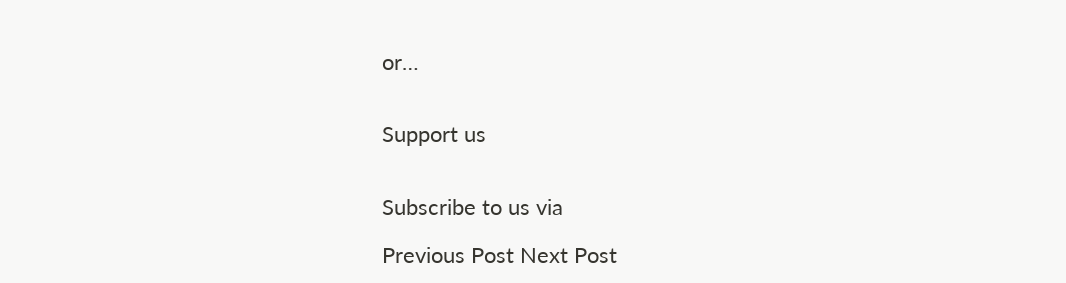or…


Support us


Subscribe to us via

Previous Post Next Post